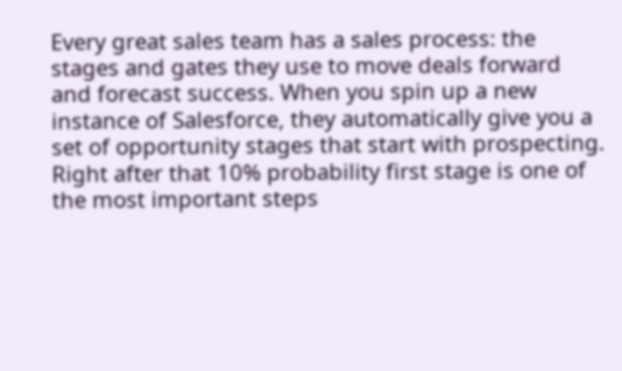Every great sales team has a sales process: the stages and gates they use to move deals forward and forecast success. When you spin up a new instance of Salesforce, they automatically give you a set of opportunity stages that start with prospecting. Right after that 10% probability first stage is one of the most important steps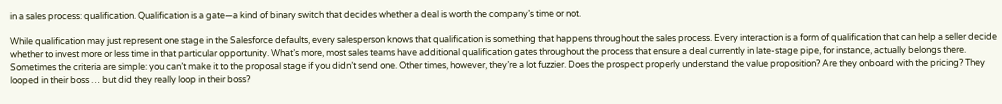in a sales process: qualification. Qualification is a gate—a kind of binary switch that decides whether a deal is worth the company’s time or not.

While qualification may just represent one stage in the Salesforce defaults, every salesperson knows that qualification is something that happens throughout the sales process. Every interaction is a form of qualification that can help a seller decide whether to invest more or less time in that particular opportunity. What’s more, most sales teams have additional qualification gates throughout the process that ensure a deal currently in late-stage pipe, for instance, actually belongs there. Sometimes the criteria are simple: you can’t make it to the proposal stage if you didn’t send one. Other times, however, they’re a lot fuzzier. Does the prospect properly understand the value proposition? Are they onboard with the pricing? They looped in their boss … but did they really loop in their boss?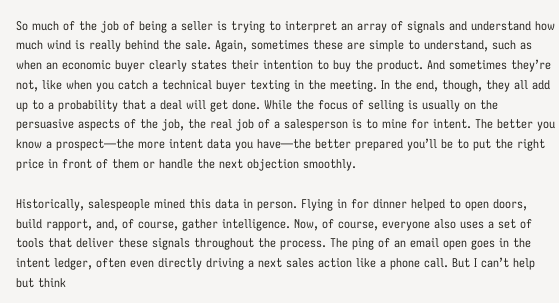So much of the job of being a seller is trying to interpret an array of signals and understand how much wind is really behind the sale. Again, sometimes these are simple to understand, such as when an economic buyer clearly states their intention to buy the product. And sometimes they’re not, like when you catch a technical buyer texting in the meeting. In the end, though, they all add up to a probability that a deal will get done. While the focus of selling is usually on the persuasive aspects of the job, the real job of a salesperson is to mine for intent. The better you know a prospect—the more intent data you have—the better prepared you’ll be to put the right price in front of them or handle the next objection smoothly.

Historically, salespeople mined this data in person. Flying in for dinner helped to open doors, build rapport, and, of course, gather intelligence. Now, of course, everyone also uses a set of tools that deliver these signals throughout the process. The ping of an email open goes in the intent ledger, often even directly driving a next sales action like a phone call. But I can’t help but think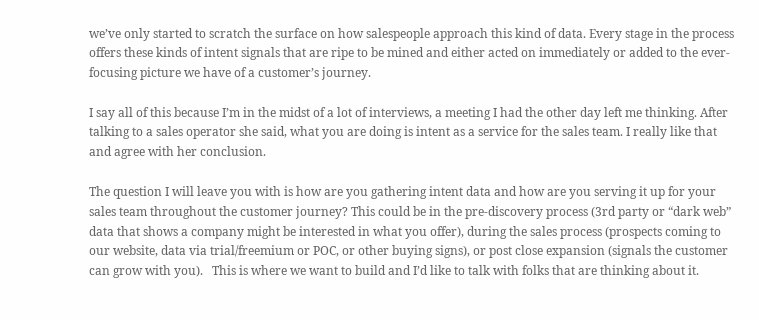we’ve only started to scratch the surface on how salespeople approach this kind of data. Every stage in the process offers these kinds of intent signals that are ripe to be mined and either acted on immediately or added to the ever-focusing picture we have of a customer’s journey.

I say all of this because I’m in the midst of a lot of interviews, a meeting I had the other day left me thinking. After talking to a sales operator she said, what you are doing is intent as a service for the sales team. I really like that and agree with her conclusion.

The question I will leave you with is how are you gathering intent data and how are you serving it up for your sales team throughout the customer journey? This could be in the pre-discovery process (3rd party or “dark web” data that shows a company might be interested in what you offer), during the sales process (prospects coming to our website, data via trial/freemium or POC, or other buying signs), or post close expansion (signals the customer can grow with you).   This is where we want to build and I’d like to talk with folks that are thinking about it.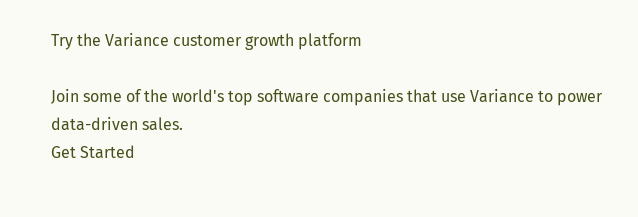Try the Variance customer growth platform

Join some of the world's top software companies that use Variance to power data-driven sales.
Get Started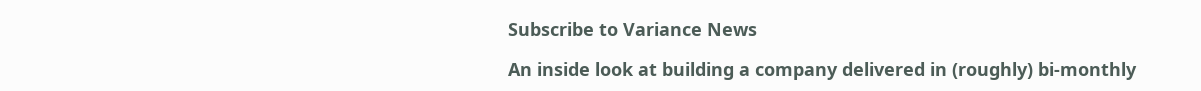Subscribe to Variance News

An inside look at building a company delivered in (roughly) bi-monthly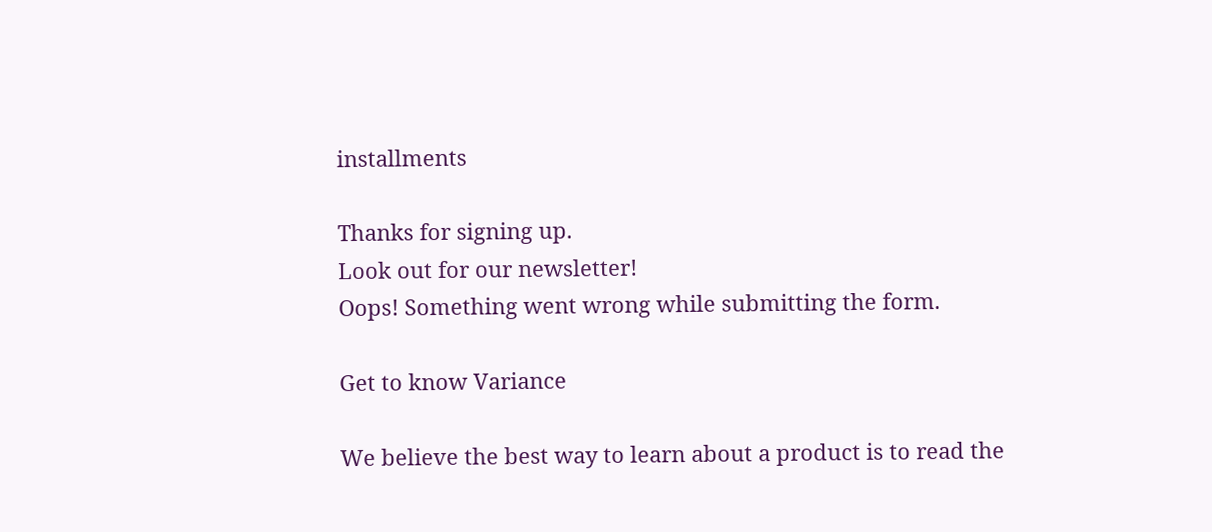installments

Thanks for signing up.
Look out for our newsletter!
Oops! Something went wrong while submitting the form.

Get to know Variance

We believe the best way to learn about a product is to read the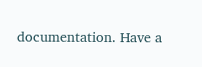documentation. Have a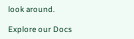look around.

Explore our Docs